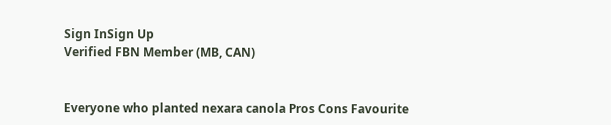Sign InSign Up
Verified FBN Member (MB, CAN)


Everyone who planted nexara canola Pros Cons Favourite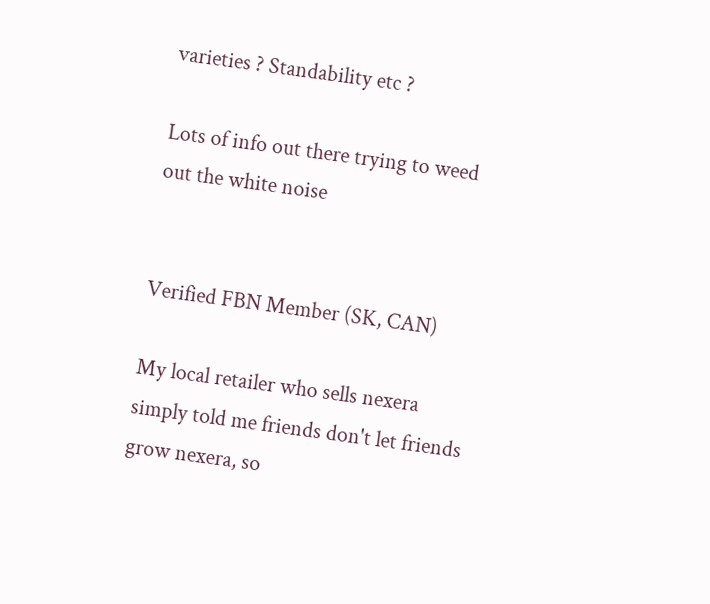varieties ? Standability etc ?

Lots of info out there trying to weed out the white noise


Verified FBN Member (SK, CAN)

My local retailer who sells nexera simply told me friends don't let friends grow nexera, so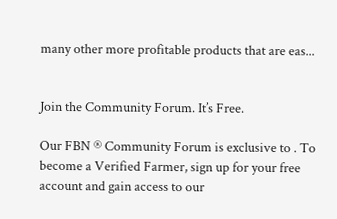many other more profitable products that are eas...


Join the Community Forum. It’s Free.

Our FBN ® Community Forum is exclusive to . To become a Verified Farmer, sign up for your free account and gain access to our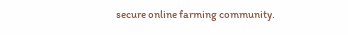secure online farming community.